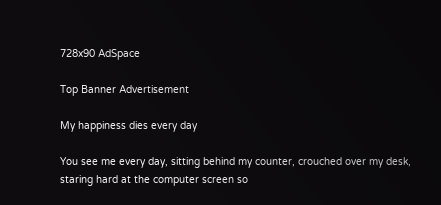728x90 AdSpace

Top Banner Advertisement

My happiness dies every day

You see me every day, sitting behind my counter, crouched over my desk, staring hard at the computer screen so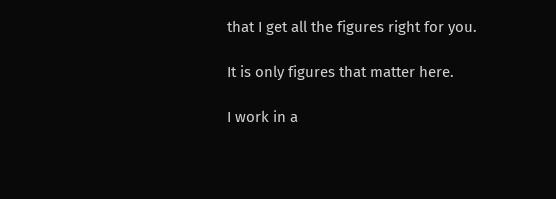that I get all the figures right for you.

It is only figures that matter here.

I work in a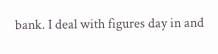bank. I deal with figures day in and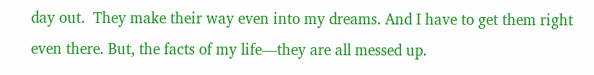day out.  They make their way even into my dreams. And I have to get them right even there. But, the facts of my life—they are all messed up.